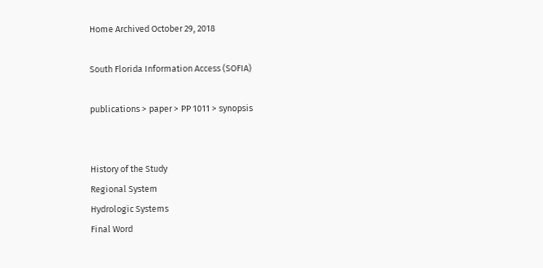Home Archived October 29, 2018

South Florida Information Access (SOFIA)

publications > paper > PP 1011 > synopsis


History of the Study
Regional System
Hydrologic Systems
Final Word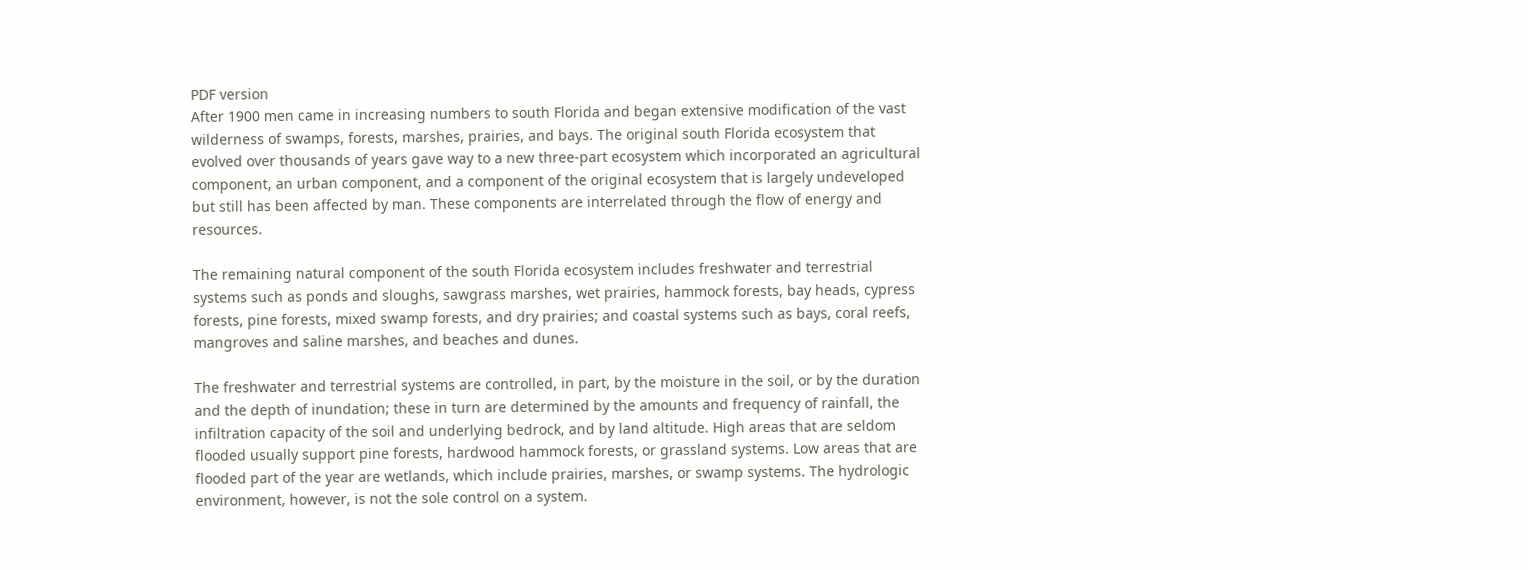PDF version
After 1900 men came in increasing numbers to south Florida and began extensive modification of the vast wilderness of swamps, forests, marshes, prairies, and bays. The original south Florida ecosystem that evolved over thousands of years gave way to a new three-part ecosystem which incorporated an agricultural component, an urban component, and a component of the original ecosystem that is largely undeveloped but still has been affected by man. These components are interrelated through the flow of energy and resources.

The remaining natural component of the south Florida ecosystem includes freshwater and terrestrial systems such as ponds and sloughs, sawgrass marshes, wet prairies, hammock forests, bay heads, cypress forests, pine forests, mixed swamp forests, and dry prairies; and coastal systems such as bays, coral reefs, mangroves and saline marshes, and beaches and dunes.

The freshwater and terrestrial systems are controlled, in part, by the moisture in the soil, or by the duration and the depth of inundation; these in turn are determined by the amounts and frequency of rainfall, the infiltration capacity of the soil and underlying bedrock, and by land altitude. High areas that are seldom flooded usually support pine forests, hardwood hammock forests, or grassland systems. Low areas that are flooded part of the year are wetlands, which include prairies, marshes, or swamp systems. The hydrologic environment, however, is not the sole control on a system.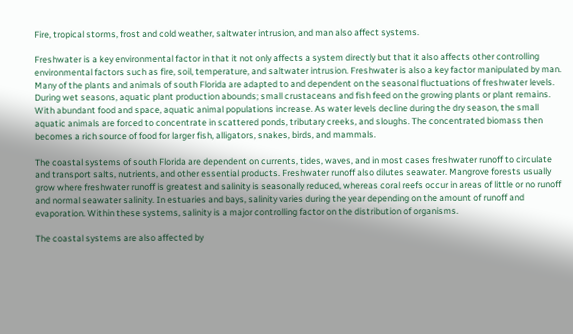Fire, tropical storms, frost and cold weather, saltwater intrusion, and man also affect systems.

Freshwater is a key environmental factor in that it not only affects a system directly but that it also affects other controlling environmental factors such as fire, soil, temperature, and saltwater intrusion. Freshwater is also a key factor manipulated by man. Many of the plants and animals of south Florida are adapted to and dependent on the seasonal fluctuations of freshwater levels. During wet seasons, aquatic plant production abounds; small crustaceans and fish feed on the growing plants or plant remains. With abundant food and space, aquatic animal populations increase. As water levels decline during the dry season, the small aquatic animals are forced to concentrate in scattered ponds, tributary creeks, and sloughs. The concentrated biomass then becomes a rich source of food for larger fish, alligators, snakes, birds, and mammals.

The coastal systems of south Florida are dependent on currents, tides, waves, and in most cases freshwater runoff to circulate and transport salts, nutrients, and other essential products. Freshwater runoff also dilutes seawater. Mangrove forests usually grow where freshwater runoff is greatest and salinity is seasonally reduced, whereas coral reefs occur in areas of little or no runoff and normal seawater salinity. In estuaries and bays, salinity varies during the year depending on the amount of runoff and evaporation. Within these systems, salinity is a major controlling factor on the distribution of organisms.

The coastal systems are also affected by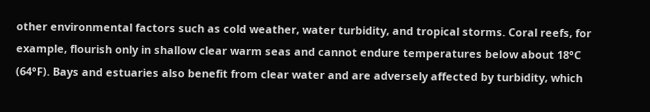other environmental factors such as cold weather, water turbidity, and tropical storms. Coral reefs, for example, flourish only in shallow clear warm seas and cannot endure temperatures below about 18°C (64°F). Bays and estuaries also benefit from clear water and are adversely affected by turbidity, which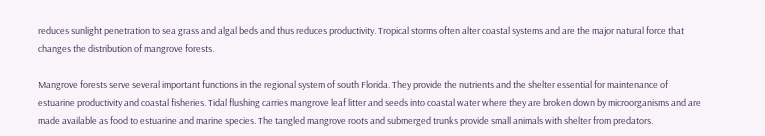reduces sunlight penetration to sea grass and algal beds and thus reduces productivity. Tropical storms often alter coastal systems and are the major natural force that changes the distribution of mangrove forests.

Mangrove forests serve several important functions in the regional system of south Florida. They provide the nutrients and the shelter essential for maintenance of estuarine productivity and coastal fisheries. Tidal flushing carries mangrove leaf litter and seeds into coastal water where they are broken down by microorganisms and are made available as food to estuarine and marine species. The tangled mangrove roots and submerged trunks provide small animals with shelter from predators.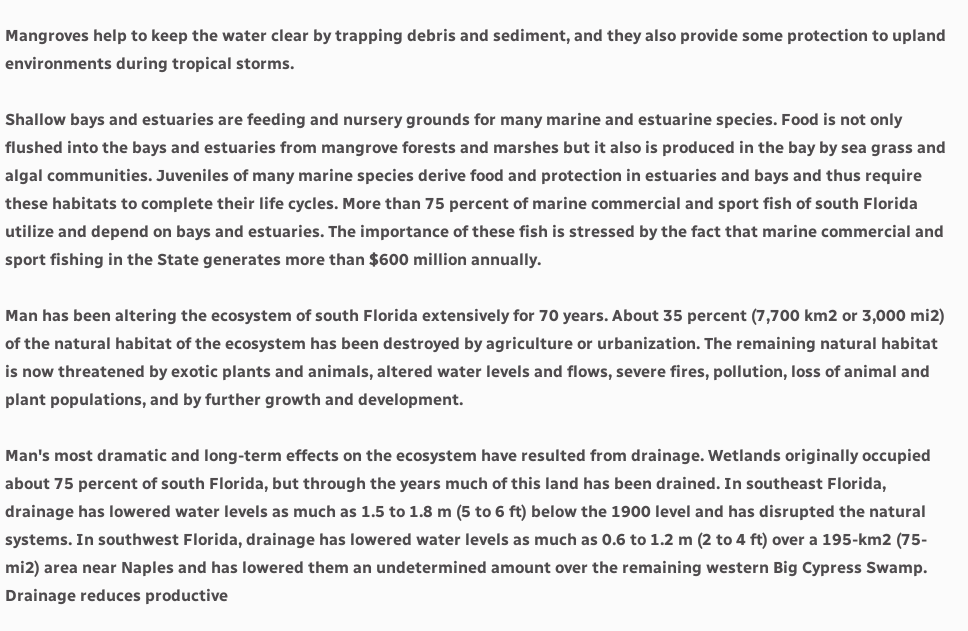Mangroves help to keep the water clear by trapping debris and sediment, and they also provide some protection to upland environments during tropical storms.

Shallow bays and estuaries are feeding and nursery grounds for many marine and estuarine species. Food is not only flushed into the bays and estuaries from mangrove forests and marshes but it also is produced in the bay by sea grass and algal communities. Juveniles of many marine species derive food and protection in estuaries and bays and thus require these habitats to complete their life cycles. More than 75 percent of marine commercial and sport fish of south Florida utilize and depend on bays and estuaries. The importance of these fish is stressed by the fact that marine commercial and sport fishing in the State generates more than $600 million annually.

Man has been altering the ecosystem of south Florida extensively for 70 years. About 35 percent (7,700 km2 or 3,000 mi2) of the natural habitat of the ecosystem has been destroyed by agriculture or urbanization. The remaining natural habitat is now threatened by exotic plants and animals, altered water levels and flows, severe fires, pollution, loss of animal and plant populations, and by further growth and development.

Man's most dramatic and long-term effects on the ecosystem have resulted from drainage. Wetlands originally occupied about 75 percent of south Florida, but through the years much of this land has been drained. In southeast Florida, drainage has lowered water levels as much as 1.5 to 1.8 m (5 to 6 ft) below the 1900 level and has disrupted the natural systems. In southwest Florida, drainage has lowered water levels as much as 0.6 to 1.2 m (2 to 4 ft) over a 195-km2 (75-mi2) area near Naples and has lowered them an undetermined amount over the remaining western Big Cypress Swamp. Drainage reduces productive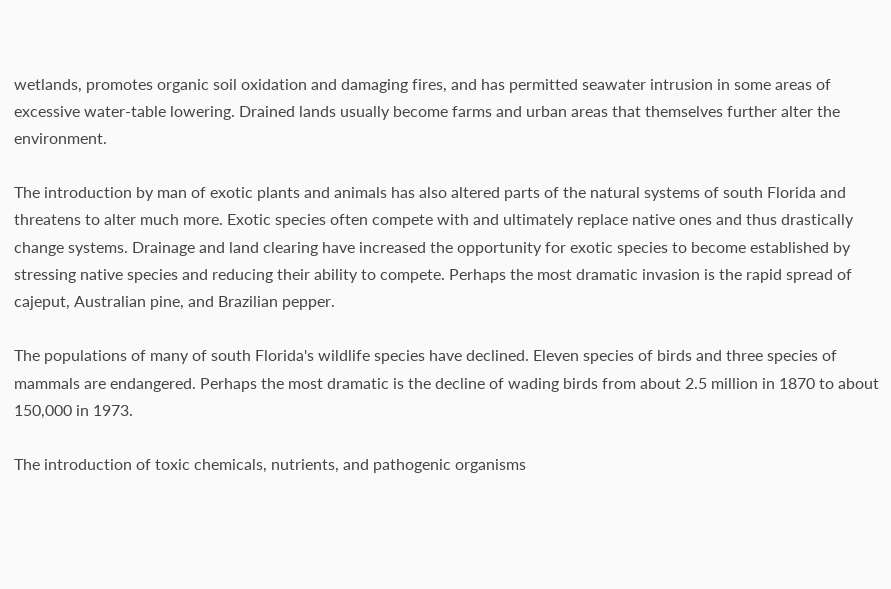wetlands, promotes organic soil oxidation and damaging fires, and has permitted seawater intrusion in some areas of excessive water-table lowering. Drained lands usually become farms and urban areas that themselves further alter the environment.

The introduction by man of exotic plants and animals has also altered parts of the natural systems of south Florida and threatens to alter much more. Exotic species often compete with and ultimately replace native ones and thus drastically change systems. Drainage and land clearing have increased the opportunity for exotic species to become established by stressing native species and reducing their ability to compete. Perhaps the most dramatic invasion is the rapid spread of cajeput, Australian pine, and Brazilian pepper.

The populations of many of south Florida's wildlife species have declined. Eleven species of birds and three species of mammals are endangered. Perhaps the most dramatic is the decline of wading birds from about 2.5 million in 1870 to about 150,000 in 1973.

The introduction of toxic chemicals, nutrients, and pathogenic organisms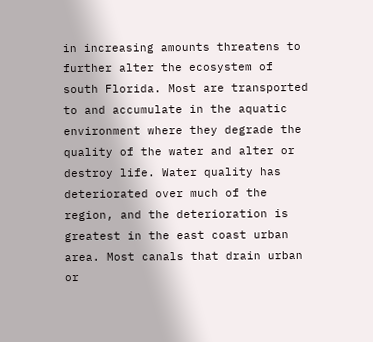in increasing amounts threatens to further alter the ecosystem of south Florida. Most are transported to and accumulate in the aquatic environment where they degrade the quality of the water and alter or destroy life. Water quality has deteriorated over much of the region, and the deterioration is greatest in the east coast urban area. Most canals that drain urban or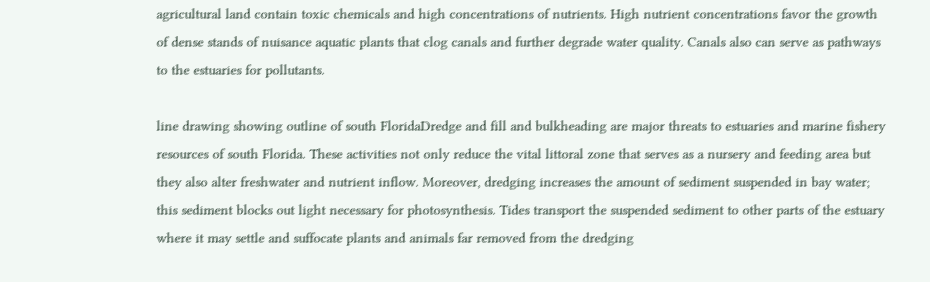agricultural land contain toxic chemicals and high concentrations of nutrients. High nutrient concentrations favor the growth of dense stands of nuisance aquatic plants that clog canals and further degrade water quality. Canals also can serve as pathways to the estuaries for pollutants.

line drawing showing outline of south FloridaDredge and fill and bulkheading are major threats to estuaries and marine fishery resources of south Florida. These activities not only reduce the vital littoral zone that serves as a nursery and feeding area but they also alter freshwater and nutrient inflow. Moreover, dredging increases the amount of sediment suspended in bay water; this sediment blocks out light necessary for photosynthesis. Tides transport the suspended sediment to other parts of the estuary where it may settle and suffocate plants and animals far removed from the dredging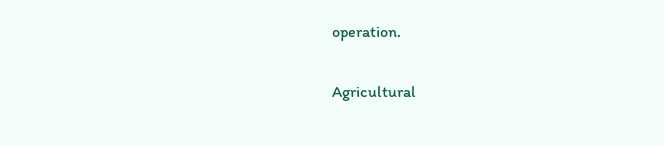operation.

Agricultural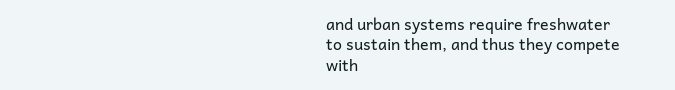and urban systems require freshwater to sustain them, and thus they compete with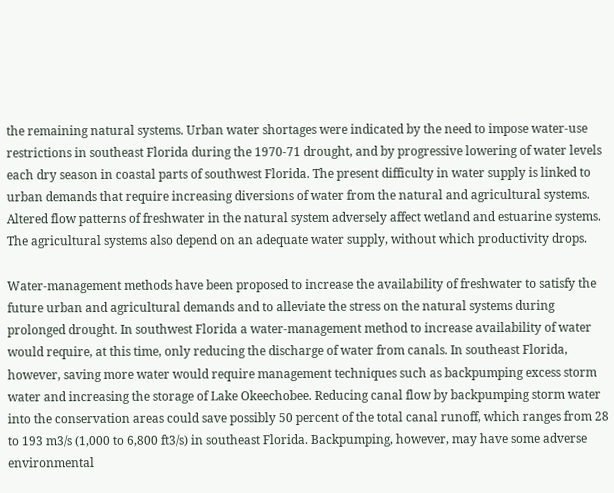the remaining natural systems. Urban water shortages were indicated by the need to impose water-use restrictions in southeast Florida during the 1970-71 drought, and by progressive lowering of water levels each dry season in coastal parts of southwest Florida. The present difficulty in water supply is linked to urban demands that require increasing diversions of water from the natural and agricultural systems. Altered flow patterns of freshwater in the natural system adversely affect wetland and estuarine systems. The agricultural systems also depend on an adequate water supply, without which productivity drops.

Water-management methods have been proposed to increase the availability of freshwater to satisfy the future urban and agricultural demands and to alleviate the stress on the natural systems during prolonged drought. In southwest Florida a water-management method to increase availability of water would require, at this time, only reducing the discharge of water from canals. In southeast Florida, however, saving more water would require management techniques such as backpumping excess storm water and increasing the storage of Lake Okeechobee. Reducing canal flow by backpumping storm water into the conservation areas could save possibly 50 percent of the total canal runoff, which ranges from 28 to 193 m3/s (1,000 to 6,800 ft3/s) in southeast Florida. Backpumping, however, may have some adverse environmental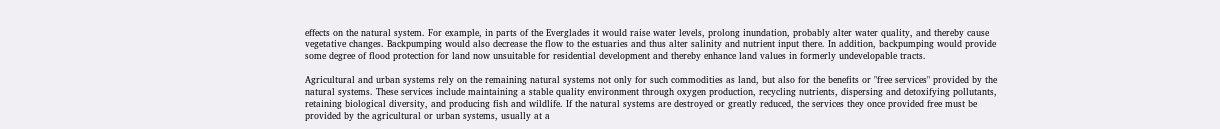effects on the natural system. For example, in parts of the Everglades it would raise water levels, prolong inundation, probably alter water quality, and thereby cause vegetative changes. Backpumping would also decrease the flow to the estuaries and thus alter salinity and nutrient input there. In addition, backpumping would provide some degree of flood protection for land now unsuitable for residential development and thereby enhance land values in formerly undevelopable tracts.

Agricultural and urban systems rely on the remaining natural systems not only for such commodities as land, but also for the benefits or "free services" provided by the natural systems. These services include maintaining a stable quality environment through oxygen production, recycling nutrients, dispersing and detoxifying pollutants, retaining biological diversity, and producing fish and wildlife. If the natural systems are destroyed or greatly reduced, the services they once provided free must be provided by the agricultural or urban systems, usually at a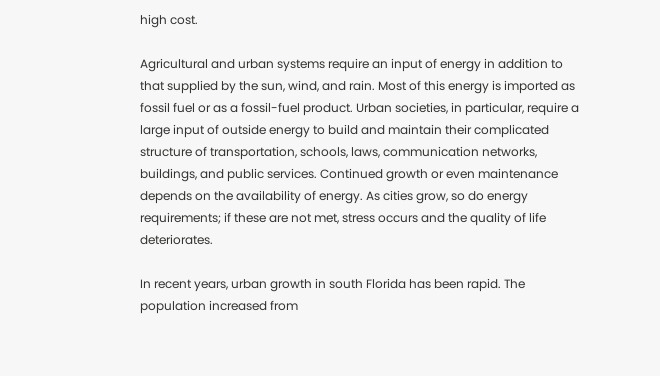high cost.

Agricultural and urban systems require an input of energy in addition to that supplied by the sun, wind, and rain. Most of this energy is imported as fossil fuel or as a fossil-fuel product. Urban societies, in particular, require a large input of outside energy to build and maintain their complicated structure of transportation, schools, laws, communication networks, buildings, and public services. Continued growth or even maintenance depends on the availability of energy. As cities grow, so do energy requirements; if these are not met, stress occurs and the quality of life deteriorates.

In recent years, urban growth in south Florida has been rapid. The population increased from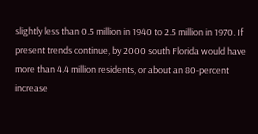slightly less than 0.5 million in 1940 to 2.5 million in 1970. If present trends continue, by 2000 south Florida would have more than 4.4 million residents, or about an 80-percent increase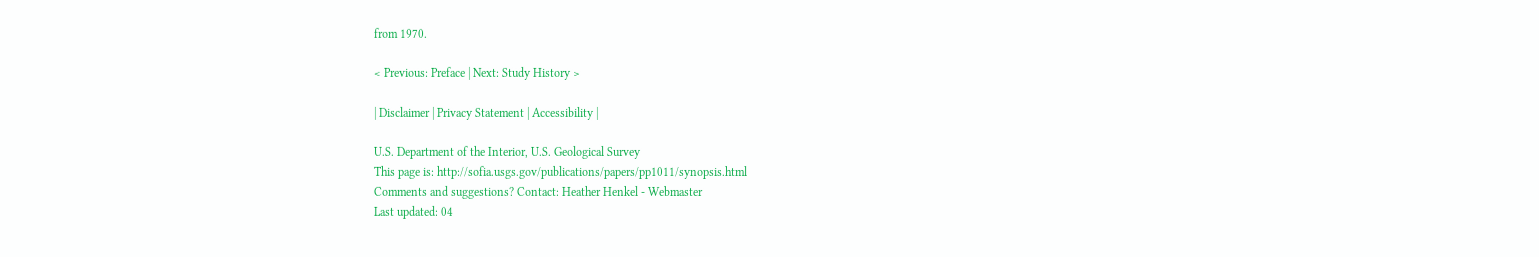from 1970.

< Previous: Preface | Next: Study History >

| Disclaimer | Privacy Statement | Accessibility |

U.S. Department of the Interior, U.S. Geological Survey
This page is: http://sofia.usgs.gov/publications/papers/pp1011/synopsis.html
Comments and suggestions? Contact: Heather Henkel - Webmaster
Last updated: 04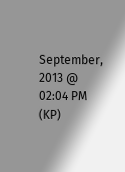September, 2013 @ 02:04 PM (KP)